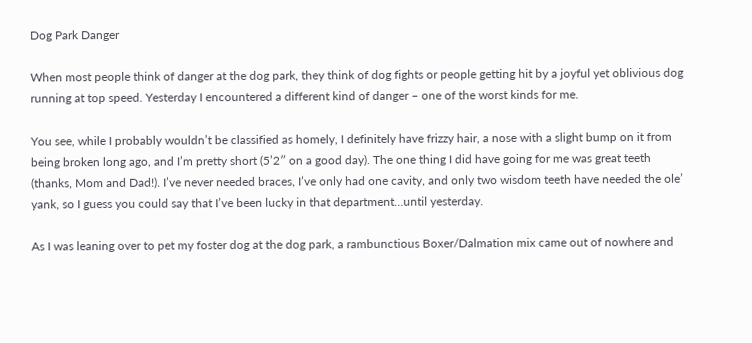Dog Park Danger

When most people think of danger at the dog park, they think of dog fights or people getting hit by a joyful yet oblivious dog running at top speed. Yesterday I encountered a different kind of danger – one of the worst kinds for me.

You see, while I probably wouldn’t be classified as homely, I definitely have frizzy hair, a nose with a slight bump on it from being broken long ago, and I’m pretty short (5’2″ on a good day). The one thing I did have going for me was great teeth (thanks, Mom and Dad!). I’ve never needed braces, I’ve only had one cavity, and only two wisdom teeth have needed the ole’ yank, so I guess you could say that I’ve been lucky in that department…until yesterday.

As I was leaning over to pet my foster dog at the dog park, a rambunctious Boxer/Dalmation mix came out of nowhere and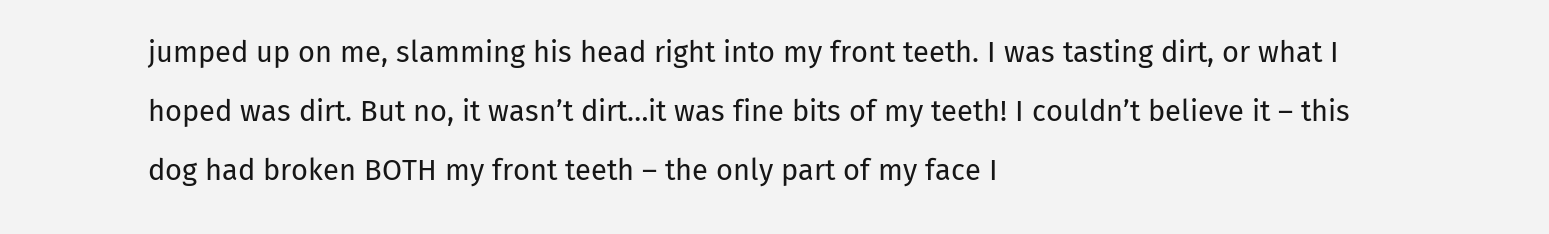jumped up on me, slamming his head right into my front teeth. I was tasting dirt, or what I hoped was dirt. But no, it wasn’t dirt…it was fine bits of my teeth! I couldn’t believe it – this dog had broken BOTH my front teeth – the only part of my face I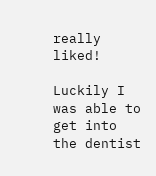really liked!

Luckily I was able to get into the dentist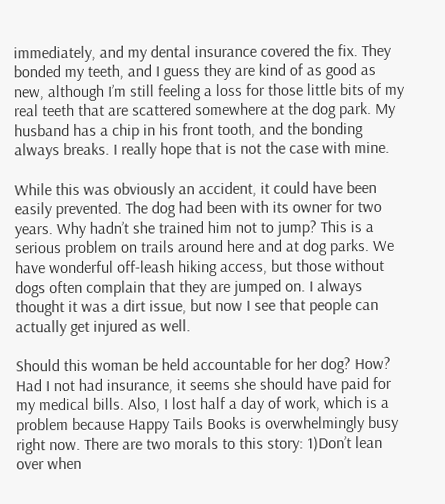immediately, and my dental insurance covered the fix. They bonded my teeth, and I guess they are kind of as good as new, although I’m still feeling a loss for those little bits of my real teeth that are scattered somewhere at the dog park. My husband has a chip in his front tooth, and the bonding always breaks. I really hope that is not the case with mine.

While this was obviously an accident, it could have been easily prevented. The dog had been with its owner for two years. Why hadn’t she trained him not to jump? This is a serious problem on trails around here and at dog parks. We have wonderful off-leash hiking access, but those without dogs often complain that they are jumped on. I always thought it was a dirt issue, but now I see that people can actually get injured as well.

Should this woman be held accountable for her dog? How? Had I not had insurance, it seems she should have paid for my medical bills. Also, I lost half a day of work, which is a problem because Happy Tails Books is overwhelmingly busy right now. There are two morals to this story: 1)Don’t lean over when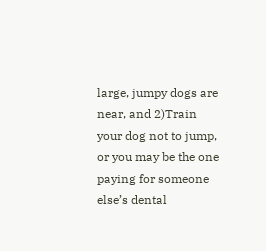large, jumpy dogs are near, and 2)Train your dog not to jump, or you may be the one paying for someone else’s dental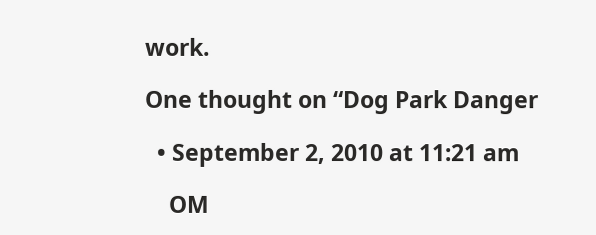work.

One thought on “Dog Park Danger

  • September 2, 2010 at 11:21 am

    OM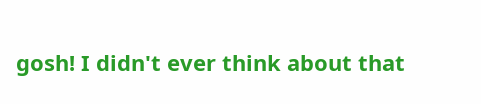gosh! I didn't ever think about that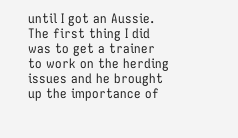until I got an Aussie. The first thing I did was to get a trainer to work on the herding issues and he brought up the importance of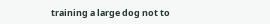training a large dog not to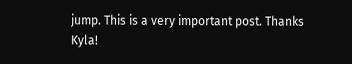jump. This is a very important post. Thanks Kyla!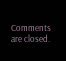Comments are closed.